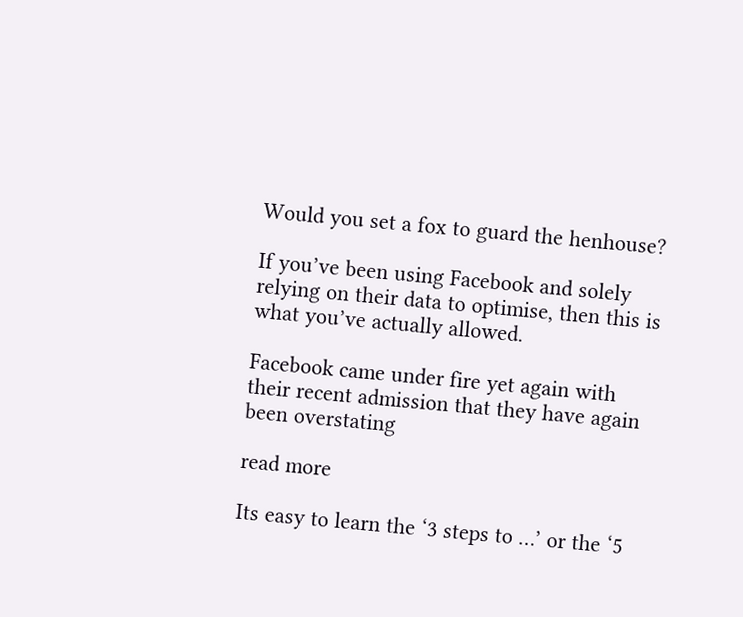Would you set a fox to guard the henhouse?

If you’ve been using Facebook and solely relying on their data to optimise, then this is what you’ve actually allowed.

Facebook came under fire yet again with their recent admission that they have again been overstating

read more

Its easy to learn the ‘3 steps to …’ or the ‘5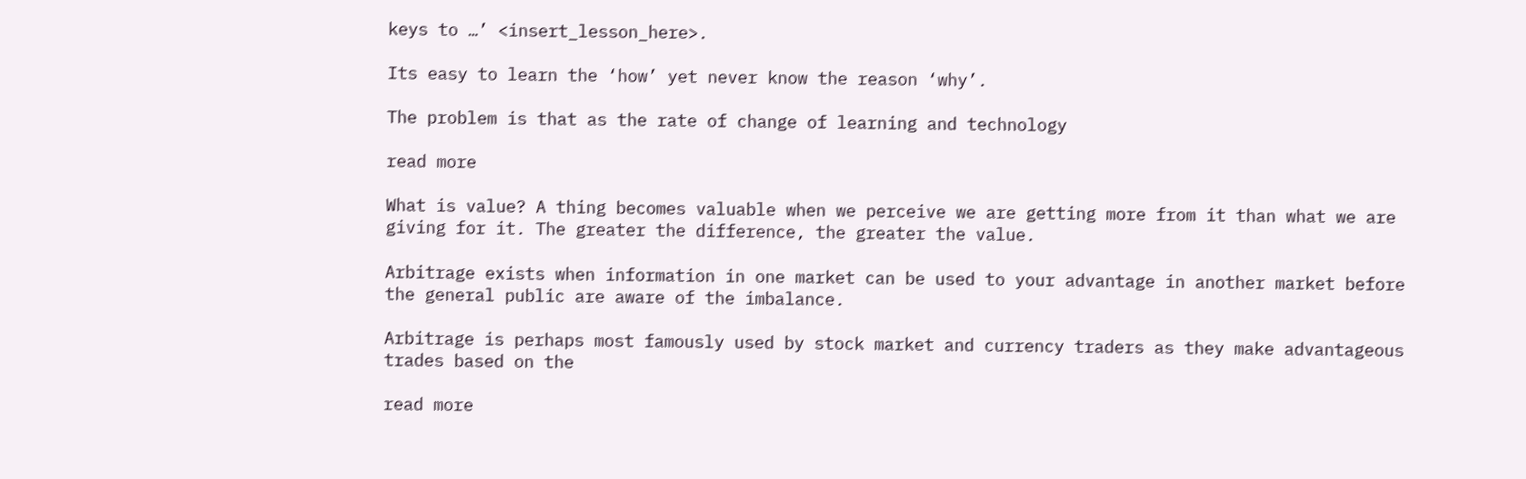keys to …’ <insert_lesson_here>.

Its easy to learn the ‘how’ yet never know the reason ‘why’.

The problem is that as the rate of change of learning and technology

read more

What is value? A thing becomes valuable when we perceive we are getting more from it than what we are giving for it. The greater the difference, the greater the value.

Arbitrage exists when information in one market can be used to your advantage in another market before the general public are aware of the imbalance.

Arbitrage is perhaps most famously used by stock market and currency traders as they make advantageous trades based on the

read more